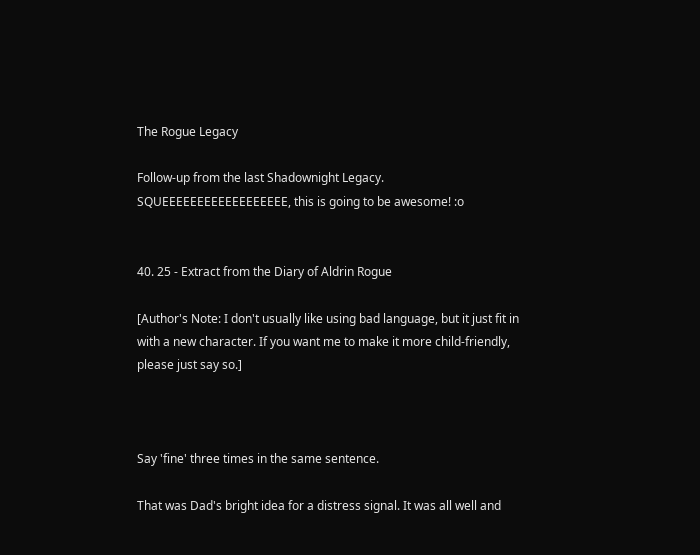The Rogue Legacy

Follow-up from the last Shadownight Legacy. SQUEEEEEEEEEEEEEEEEEE, this is going to be awesome! :o


40. 25 - Extract from the Diary of Aldrin Rogue

[Author's Note: I don't usually like using bad language, but it just fit in with a new character. If you want me to make it more child-friendly, please just say so.]



Say 'fine' three times in the same sentence.

That was Dad's bright idea for a distress signal. It was all well and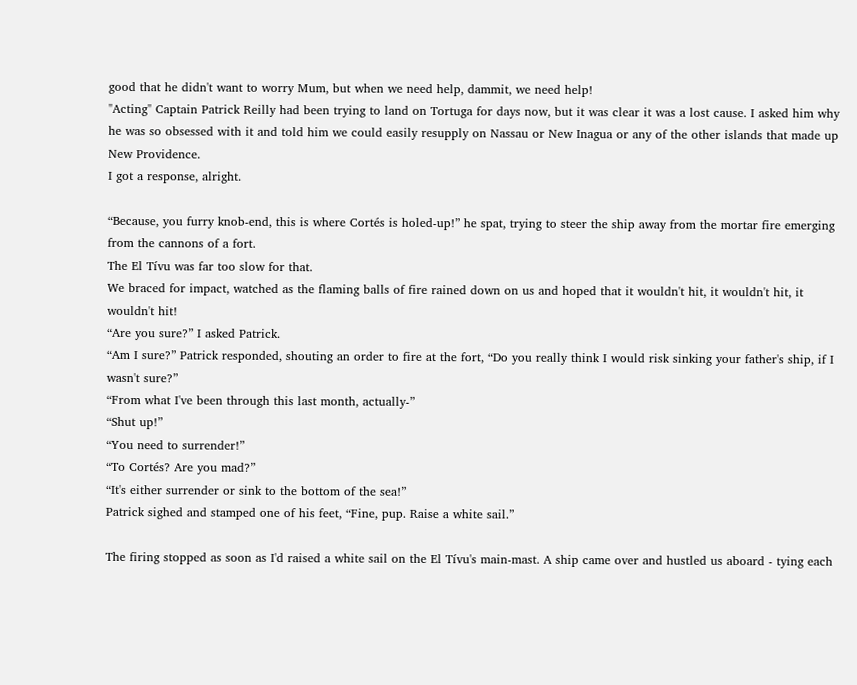good that he didn't want to worry Mum, but when we need help, dammit, we need help!
"Acting" Captain Patrick Reilly had been trying to land on Tortuga for days now, but it was clear it was a lost cause. I asked him why he was so obsessed with it and told him we could easily resupply on Nassau or New Inagua or any of the other islands that made up New Providence.
I got a response, alright.

“Because, you furry knob-end, this is where Cortés is holed-up!” he spat, trying to steer the ship away from the mortar fire emerging from the cannons of a fort.
The El Tívu was far too slow for that.
We braced for impact, watched as the flaming balls of fire rained down on us and hoped that it wouldn't hit, it wouldn't hit, it wouldn't hit!
“Are you sure?” I asked Patrick.
“Am I sure?” Patrick responded, shouting an order to fire at the fort, “Do you really think I would risk sinking your father's ship, if I wasn't sure?”
“From what I've been through this last month, actually-”
“Shut up!”
“You need to surrender!”
“To Cortés? Are you mad?”
“It's either surrender or sink to the bottom of the sea!”
Patrick sighed and stamped one of his feet, “Fine, pup. Raise a white sail.”

The firing stopped as soon as I'd raised a white sail on the El Tívu's main-mast. A ship came over and hustled us aboard - tying each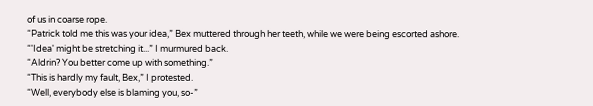of us in coarse rope.
“Patrick told me this was your idea,” Bex muttered through her teeth, while we were being escorted ashore.
“'Idea' might be stretching it...” I murmured back.
“Aldrin? You better come up with something.”
“This is hardly my fault, Bex,” I protested.
“Well, everybody else is blaming you, so-”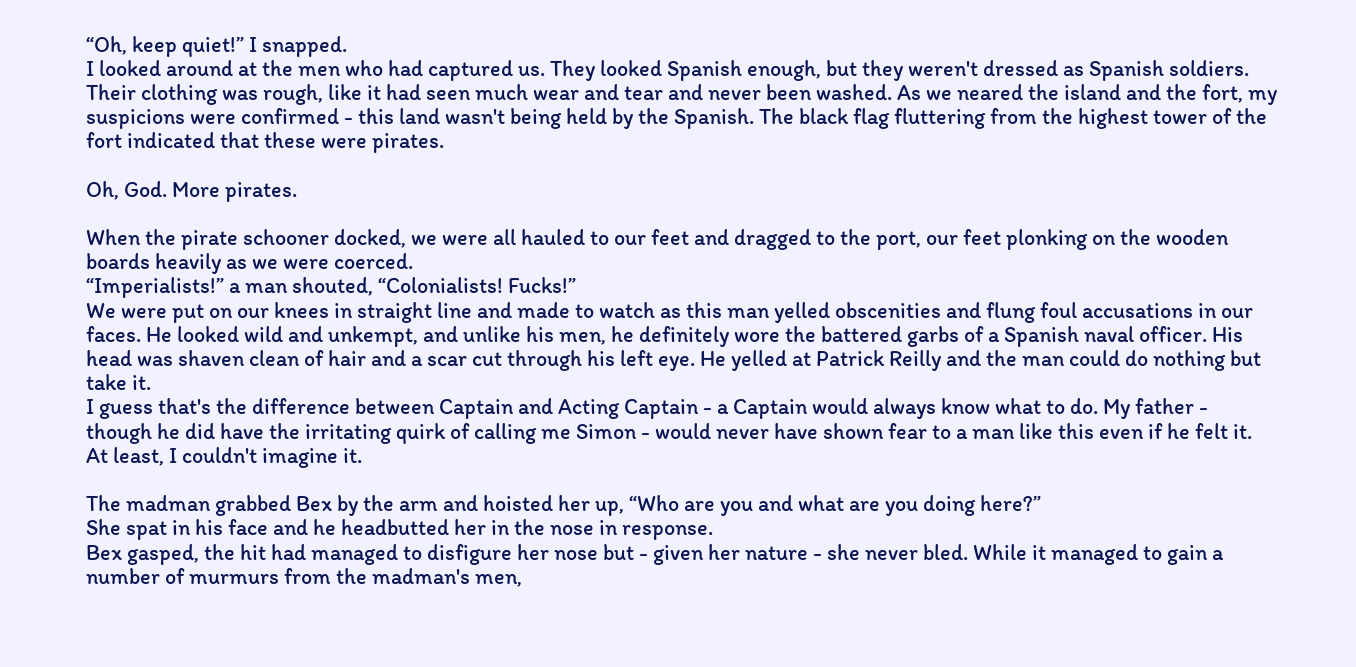“Oh, keep quiet!” I snapped.
I looked around at the men who had captured us. They looked Spanish enough, but they weren't dressed as Spanish soldiers. Their clothing was rough, like it had seen much wear and tear and never been washed. As we neared the island and the fort, my suspicions were confirmed - this land wasn't being held by the Spanish. The black flag fluttering from the highest tower of the fort indicated that these were pirates.

Oh, God. More pirates.

When the pirate schooner docked, we were all hauled to our feet and dragged to the port, our feet plonking on the wooden boards heavily as we were coerced.
“Imperialists!” a man shouted, “Colonialists! Fucks!”
We were put on our knees in straight line and made to watch as this man yelled obscenities and flung foul accusations in our faces. He looked wild and unkempt, and unlike his men, he definitely wore the battered garbs of a Spanish naval officer. His head was shaven clean of hair and a scar cut through his left eye. He yelled at Patrick Reilly and the man could do nothing but take it.
I guess that's the difference between Captain and Acting Captain - a Captain would always know what to do. My father - though he did have the irritating quirk of calling me Simon - would never have shown fear to a man like this even if he felt it. At least, I couldn't imagine it.

The madman grabbed Bex by the arm and hoisted her up, “Who are you and what are you doing here?”
She spat in his face and he headbutted her in the nose in response.
Bex gasped, the hit had managed to disfigure her nose but - given her nature - she never bled. While it managed to gain a number of murmurs from the madman's men,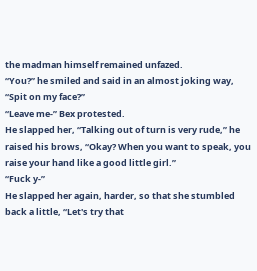the madman himself remained unfazed.
“You?” he smiled and said in an almost joking way, “Spit on my face?”
“Leave me-” Bex protested.
He slapped her, “Talking out of turn is very rude,” he raised his brows, “Okay? When you want to speak, you raise your hand like a good little girl.”
“Fuck y-”
He slapped her again, harder, so that she stumbled back a little, “Let's try that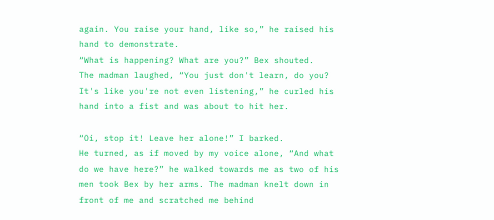again. You raise your hand, like so,” he raised his hand to demonstrate.
“What is happening? What are you?” Bex shouted.
The madman laughed, “You just don't learn, do you? It's like you're not even listening,” he curled his hand into a fist and was about to hit her.

“Oi, stop it! Leave her alone!” I barked.
He turned, as if moved by my voice alone, “And what do we have here?” he walked towards me as two of his men took Bex by her arms. The madman knelt down in front of me and scratched me behind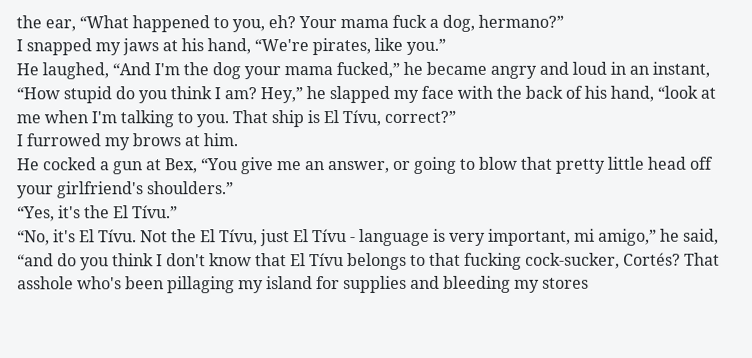the ear, “What happened to you, eh? Your mama fuck a dog, hermano?”
I snapped my jaws at his hand, “We're pirates, like you.”
He laughed, “And I'm the dog your mama fucked,” he became angry and loud in an instant, “How stupid do you think I am? Hey,” he slapped my face with the back of his hand, “look at me when I'm talking to you. That ship is El Tívu, correct?”
I furrowed my brows at him.
He cocked a gun at Bex, “You give me an answer, or going to blow that pretty little head off your girlfriend's shoulders.”
“Yes, it's the El Tívu.”
“No, it's El Tívu. Not the El Tívu, just El Tívu - language is very important, mi amigo,” he said, “and do you think I don't know that El Tívu belongs to that fucking cock-sucker, Cortés? That asshole who's been pillaging my island for supplies and bleeding my stores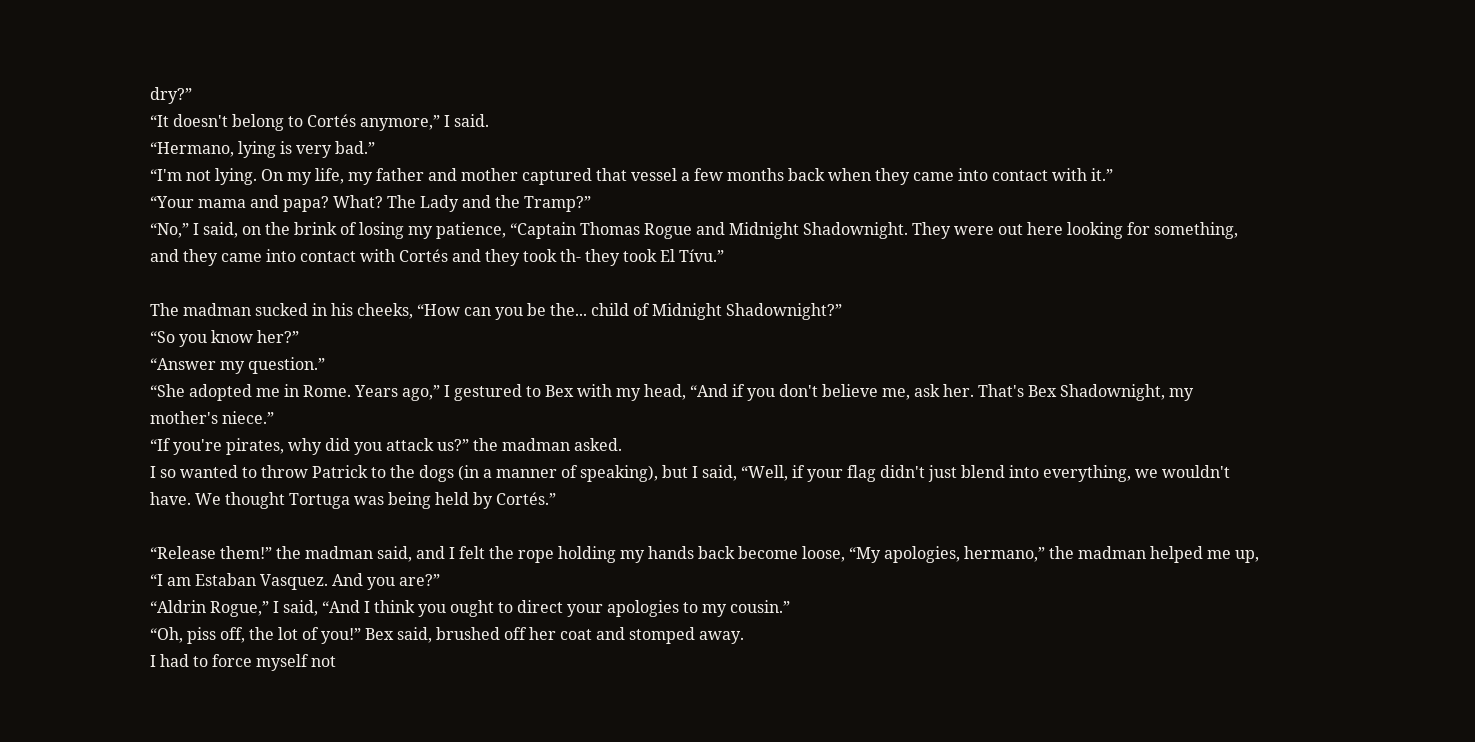dry?”
“It doesn't belong to Cortés anymore,” I said.
“Hermano, lying is very bad.”
“I'm not lying. On my life, my father and mother captured that vessel a few months back when they came into contact with it.”
“Your mama and papa? What? The Lady and the Tramp?”
“No,” I said, on the brink of losing my patience, “Captain Thomas Rogue and Midnight Shadownight. They were out here looking for something, and they came into contact with Cortés and they took th- they took El Tívu.”

The madman sucked in his cheeks, “How can you be the... child of Midnight Shadownight?”
“So you know her?”
“Answer my question.”
“She adopted me in Rome. Years ago,” I gestured to Bex with my head, “And if you don't believe me, ask her. That's Bex Shadownight, my mother's niece.”
“If you're pirates, why did you attack us?” the madman asked.
I so wanted to throw Patrick to the dogs (in a manner of speaking), but I said, “Well, if your flag didn't just blend into everything, we wouldn't have. We thought Tortuga was being held by Cortés.”

“Release them!” the madman said, and I felt the rope holding my hands back become loose, “My apologies, hermano,” the madman helped me up, “I am Estaban Vasquez. And you are?”
“Aldrin Rogue,” I said, “And I think you ought to direct your apologies to my cousin.”
“Oh, piss off, the lot of you!” Bex said, brushed off her coat and stomped away.
I had to force myself not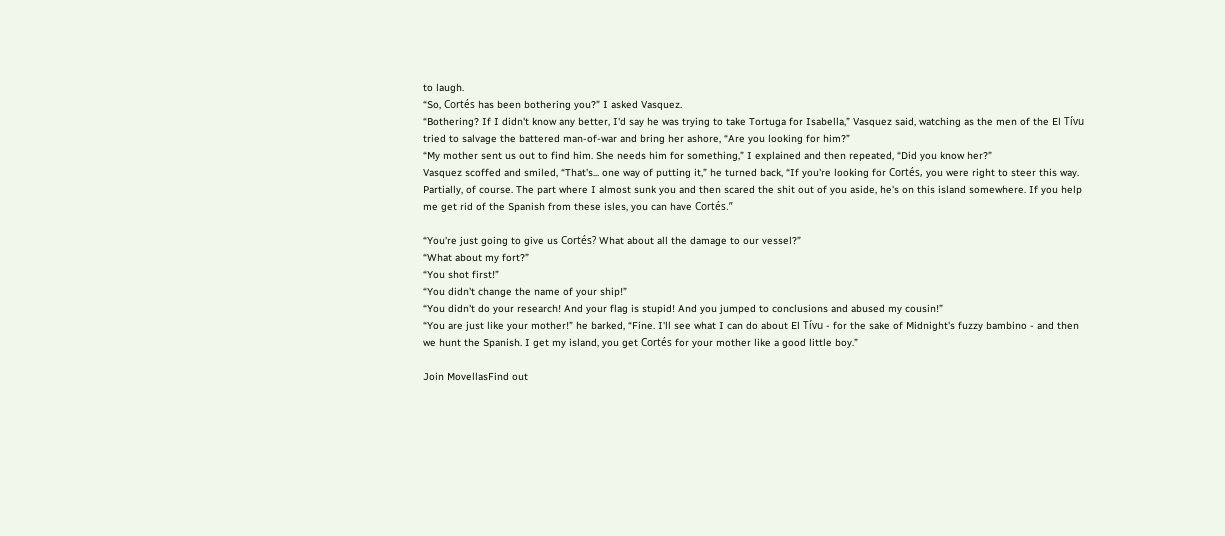to laugh.
“So, Cortés has been bothering you?” I asked Vasquez.
“Bothering? If I didn't know any better, I'd say he was trying to take Tortuga for Isabella,” Vasquez said, watching as the men of the El Tívu tried to salvage the battered man-of-war and bring her ashore, “Are you looking for him?”
“My mother sent us out to find him. She needs him for something,” I explained and then repeated, “Did you know her?”
Vasquez scoffed and smiled, “That's... one way of putting it,” he turned back, “If you're looking for Cortés, you were right to steer this way. Partially, of course. The part where I almost sunk you and then scared the shit out of you aside, he's on this island somewhere. If you help me get rid of the Spanish from these isles, you can have Cortés.”

“You're just going to give us Cortés? What about all the damage to our vessel?”
“What about my fort?”
“You shot first!”
“You didn't change the name of your ship!”
“You didn't do your research! And your flag is stupid! And you jumped to conclusions and abused my cousin!”
“You are just like your mother!” he barked, “Fine. I'll see what I can do about El Tívu - for the sake of Midnight's fuzzy bambino - and then we hunt the Spanish. I get my island, you get Cortés for your mother like a good little boy.”

Join MovellasFind out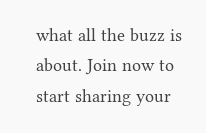what all the buzz is about. Join now to start sharing your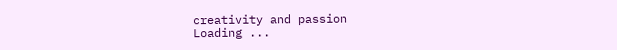creativity and passion
Loading ...